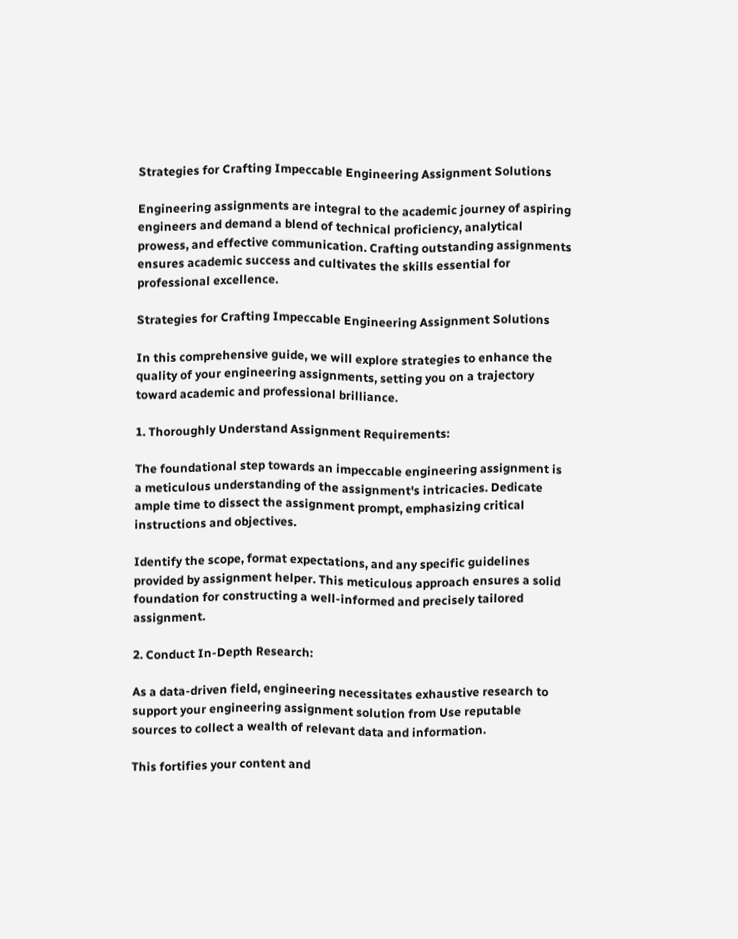Strategies for Crafting Impeccable Engineering Assignment Solutions

Engineering assignments are integral to the academic journey of aspiring engineers and demand a blend of technical proficiency, analytical prowess, and effective communication. Crafting outstanding assignments ensures academic success and cultivates the skills essential for professional excellence.

Strategies for Crafting Impeccable Engineering Assignment Solutions

In this comprehensive guide, we will explore strategies to enhance the quality of your engineering assignments, setting you on a trajectory toward academic and professional brilliance.

1. Thoroughly Understand Assignment Requirements:

The foundational step towards an impeccable engineering assignment is a meticulous understanding of the assignment's intricacies. Dedicate ample time to dissect the assignment prompt, emphasizing critical instructions and objectives.

Identify the scope, format expectations, and any specific guidelines provided by assignment helper. This meticulous approach ensures a solid foundation for constructing a well-informed and precisely tailored assignment.

2. Conduct In-Depth Research:

As a data-driven field, engineering necessitates exhaustive research to support your engineering assignment solution from Use reputable sources to collect a wealth of relevant data and information.

This fortifies your content and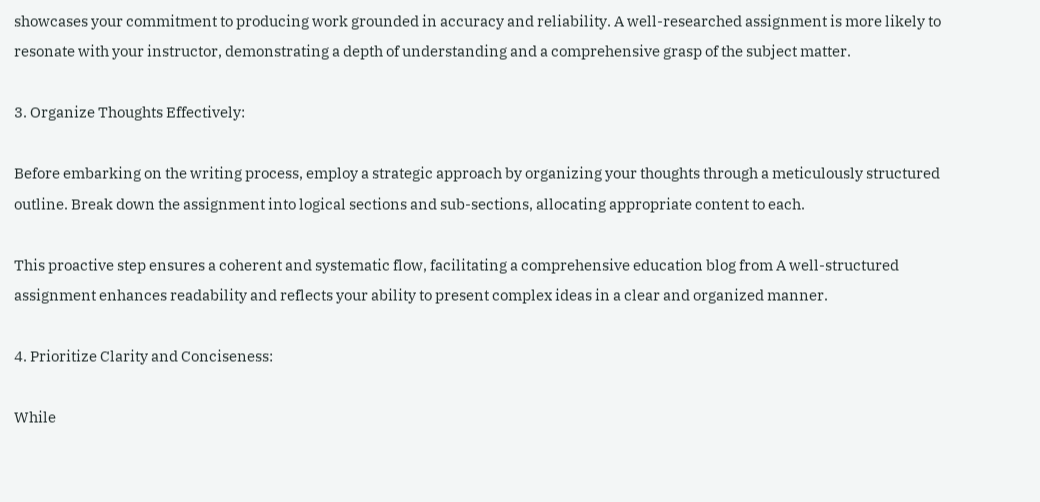showcases your commitment to producing work grounded in accuracy and reliability. A well-researched assignment is more likely to resonate with your instructor, demonstrating a depth of understanding and a comprehensive grasp of the subject matter.

3. Organize Thoughts Effectively:

Before embarking on the writing process, employ a strategic approach by organizing your thoughts through a meticulously structured outline. Break down the assignment into logical sections and sub-sections, allocating appropriate content to each.

This proactive step ensures a coherent and systematic flow, facilitating a comprehensive education blog from A well-structured assignment enhances readability and reflects your ability to present complex ideas in a clear and organized manner.

4. Prioritize Clarity and Conciseness:

While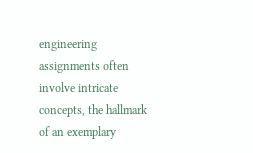engineering assignments often involve intricate concepts, the hallmark of an exemplary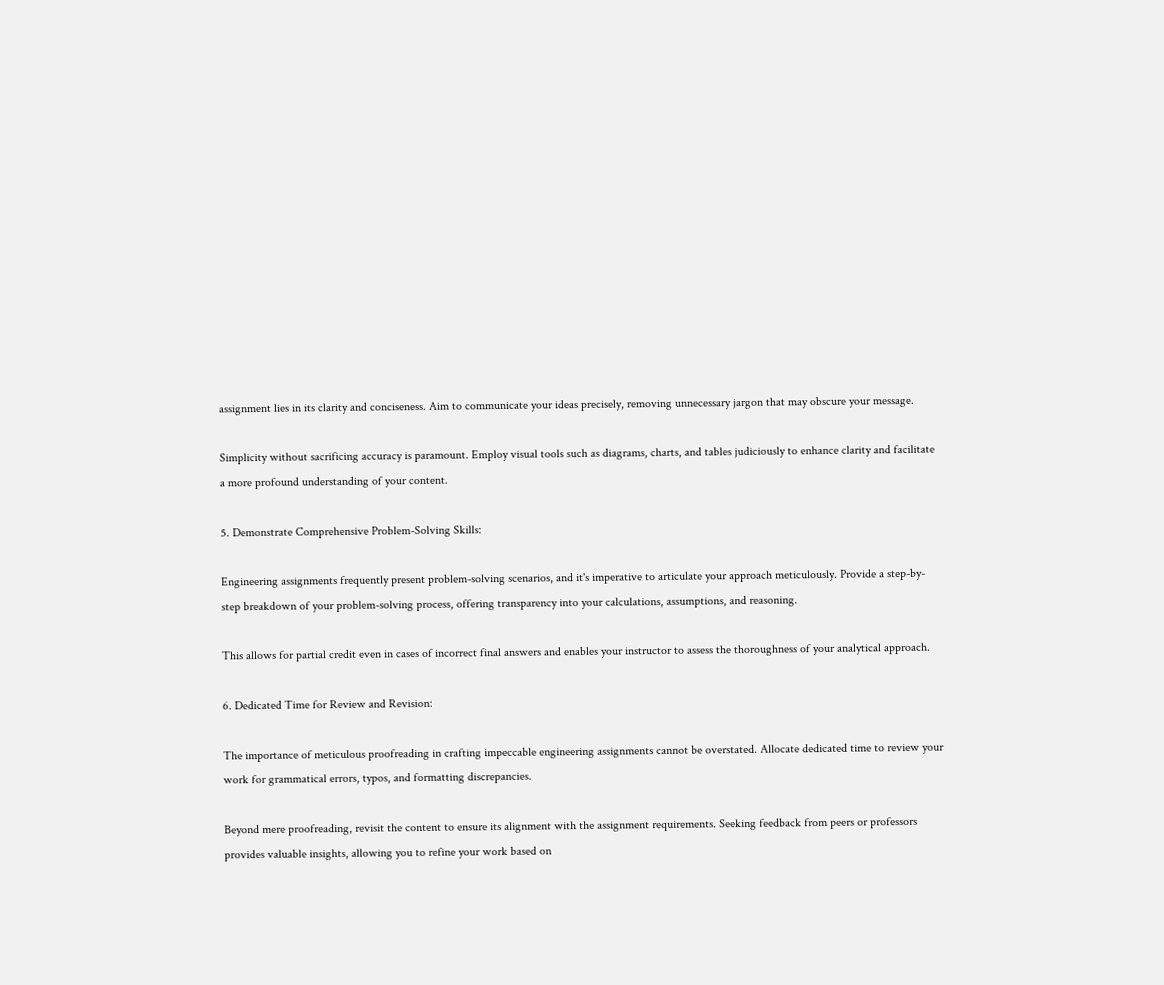assignment lies in its clarity and conciseness. Aim to communicate your ideas precisely, removing unnecessary jargon that may obscure your message.

Simplicity without sacrificing accuracy is paramount. Employ visual tools such as diagrams, charts, and tables judiciously to enhance clarity and facilitate a more profound understanding of your content.

5. Demonstrate Comprehensive Problem-Solving Skills:

Engineering assignments frequently present problem-solving scenarios, and it's imperative to articulate your approach meticulously. Provide a step-by-step breakdown of your problem-solving process, offering transparency into your calculations, assumptions, and reasoning.

This allows for partial credit even in cases of incorrect final answers and enables your instructor to assess the thoroughness of your analytical approach.

6. Dedicated Time for Review and Revision:

The importance of meticulous proofreading in crafting impeccable engineering assignments cannot be overstated. Allocate dedicated time to review your work for grammatical errors, typos, and formatting discrepancies.

Beyond mere proofreading, revisit the content to ensure its alignment with the assignment requirements. Seeking feedback from peers or professors provides valuable insights, allowing you to refine your work based on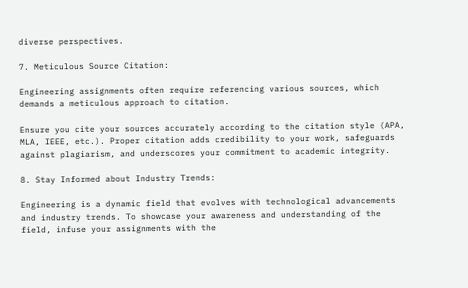diverse perspectives.

7. Meticulous Source Citation:

Engineering assignments often require referencing various sources, which demands a meticulous approach to citation.

Ensure you cite your sources accurately according to the citation style (APA, MLA, IEEE, etc.). Proper citation adds credibility to your work, safeguards against plagiarism, and underscores your commitment to academic integrity.

8. Stay Informed about Industry Trends:

Engineering is a dynamic field that evolves with technological advancements and industry trends. To showcase your awareness and understanding of the field, infuse your assignments with the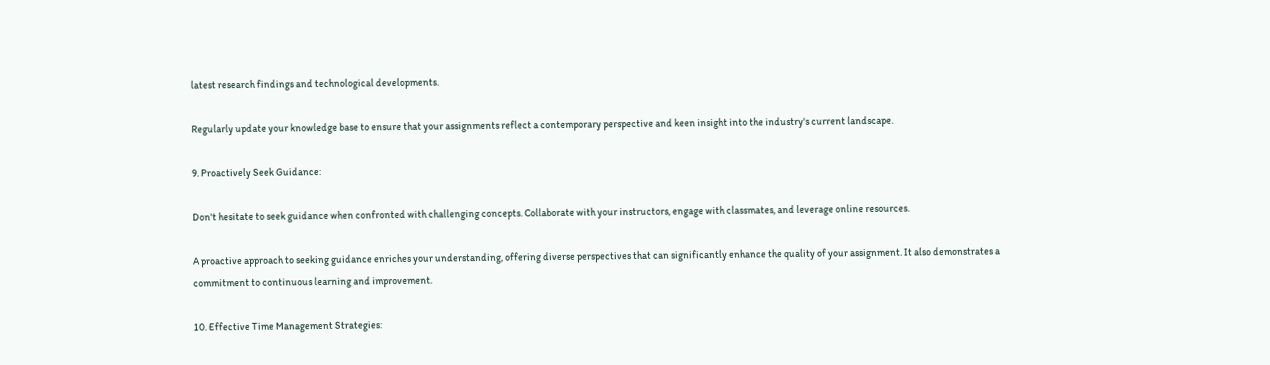latest research findings and technological developments.

Regularly update your knowledge base to ensure that your assignments reflect a contemporary perspective and keen insight into the industry's current landscape.

9. Proactively Seek Guidance:

Don't hesitate to seek guidance when confronted with challenging concepts. Collaborate with your instructors, engage with classmates, and leverage online resources.

A proactive approach to seeking guidance enriches your understanding, offering diverse perspectives that can significantly enhance the quality of your assignment. It also demonstrates a commitment to continuous learning and improvement.

10. Effective Time Management Strategies: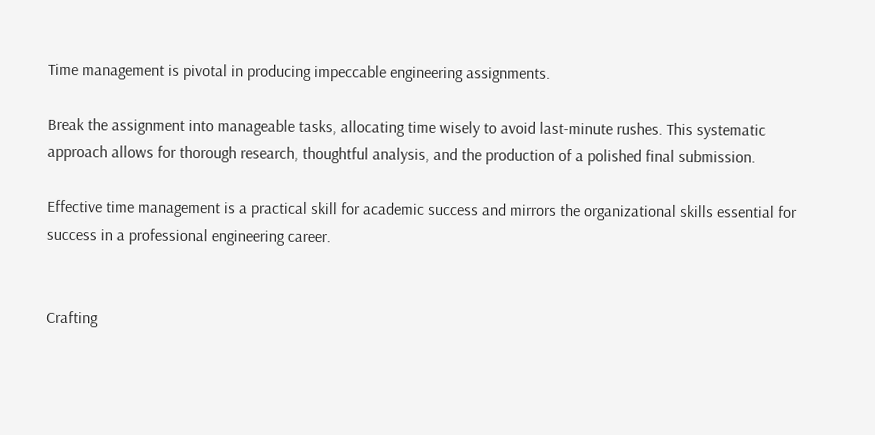Time management is pivotal in producing impeccable engineering assignments.

Break the assignment into manageable tasks, allocating time wisely to avoid last-minute rushes. This systematic approach allows for thorough research, thoughtful analysis, and the production of a polished final submission.

Effective time management is a practical skill for academic success and mirrors the organizational skills essential for success in a professional engineering career.


Crafting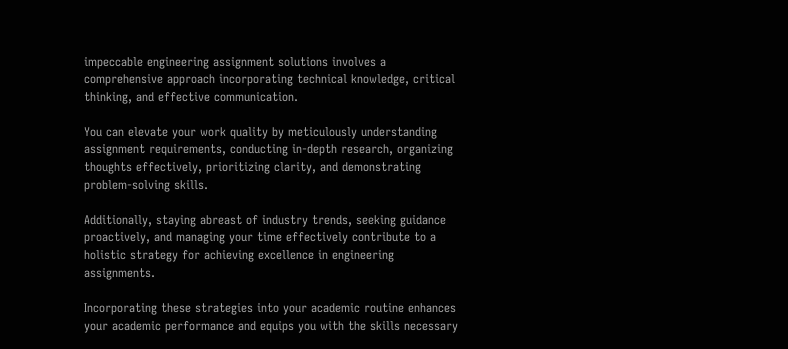impeccable engineering assignment solutions involves a comprehensive approach incorporating technical knowledge, critical thinking, and effective communication.

You can elevate your work quality by meticulously understanding assignment requirements, conducting in-depth research, organizing thoughts effectively, prioritizing clarity, and demonstrating problem-solving skills.

Additionally, staying abreast of industry trends, seeking guidance proactively, and managing your time effectively contribute to a holistic strategy for achieving excellence in engineering assignments.

Incorporating these strategies into your academic routine enhances your academic performance and equips you with the skills necessary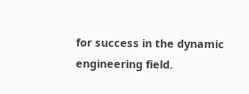for success in the dynamic engineering field.